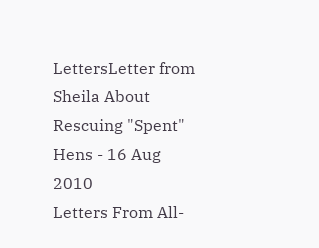LettersLetter from Sheila About Rescuing "Spent" Hens - 16 Aug 2010
Letters From All-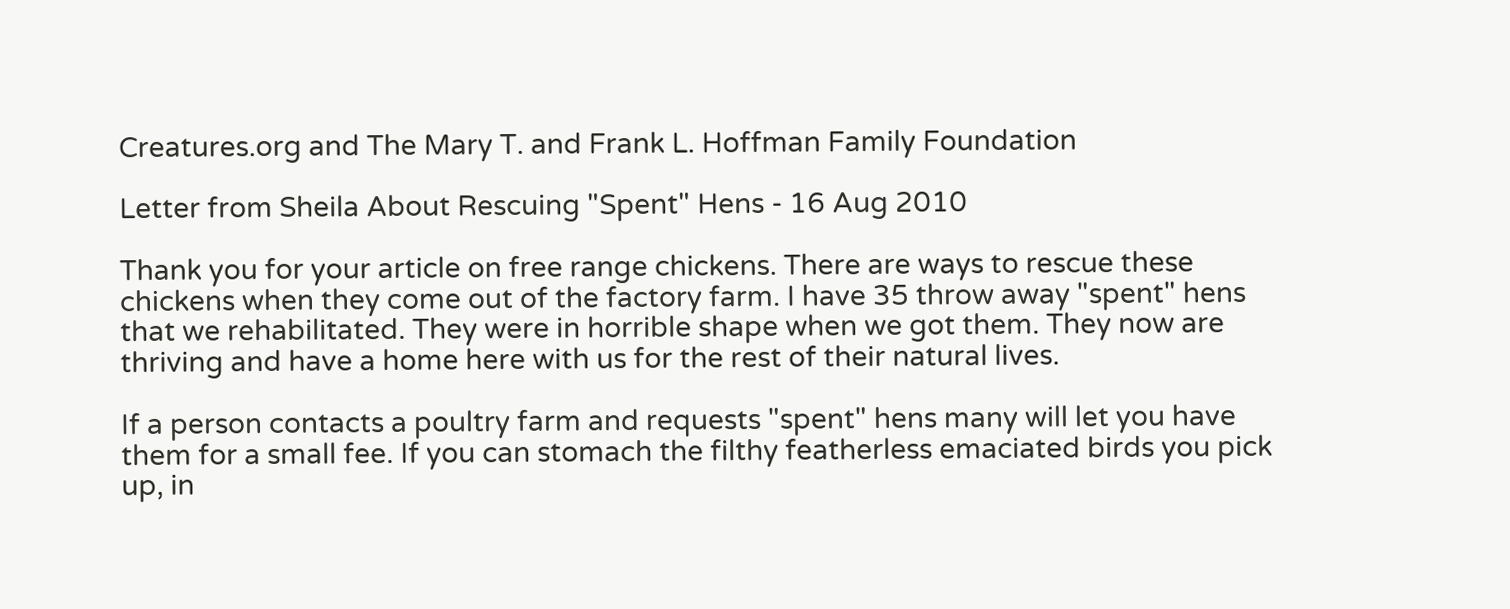Creatures.org and The Mary T. and Frank L. Hoffman Family Foundation

Letter from Sheila About Rescuing "Spent" Hens - 16 Aug 2010

Thank you for your article on free range chickens. There are ways to rescue these chickens when they come out of the factory farm. I have 35 throw away "spent" hens that we rehabilitated. They were in horrible shape when we got them. They now are thriving and have a home here with us for the rest of their natural lives.

If a person contacts a poultry farm and requests "spent" hens many will let you have them for a small fee. If you can stomach the filthy featherless emaciated birds you pick up, in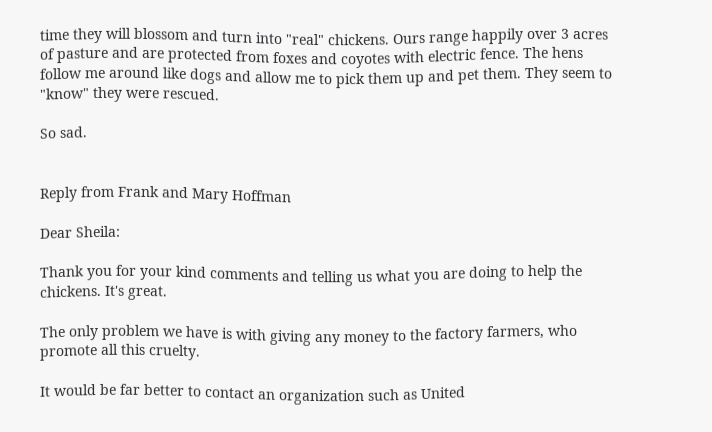time they will blossom and turn into "real" chickens. Ours range happily over 3 acres of pasture and are protected from foxes and coyotes with electric fence. The hens follow me around like dogs and allow me to pick them up and pet them. They seem to "know" they were rescued.

So sad.


Reply from Frank and Mary Hoffman

Dear Sheila:

Thank you for your kind comments and telling us what you are doing to help the chickens. It's great.

The only problem we have is with giving any money to the factory farmers, who promote all this cruelty.

It would be far better to contact an organization such as United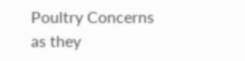Poultry Concerns as they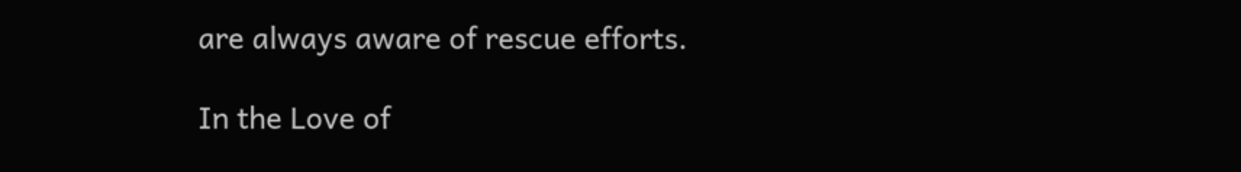are always aware of rescue efforts.

In the Love of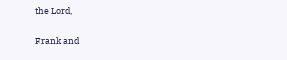the Lord,

Frank and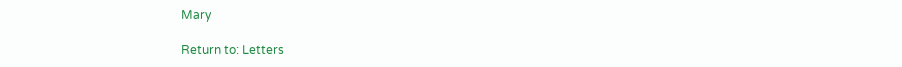Mary

Return to: Letters